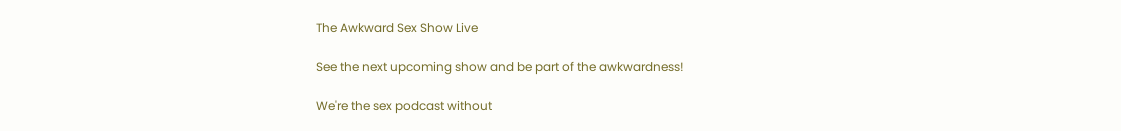The Awkward Sex Show Live

See the next upcoming show and be part of the awkwardness!

We're the sex podcast without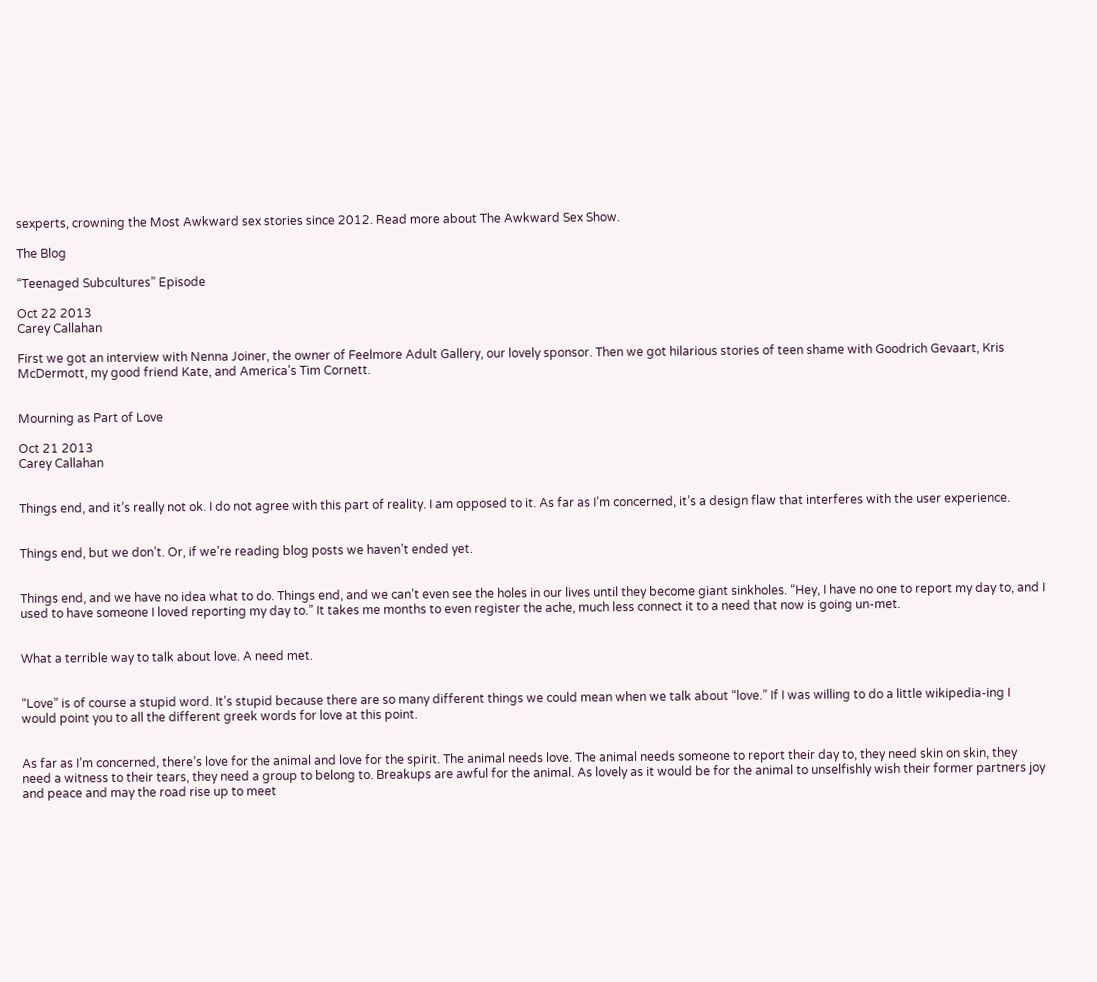sexperts, crowning the Most Awkward sex stories since 2012. Read more about The Awkward Sex Show.

The Blog

“Teenaged Subcultures” Episode

Oct 22 2013
Carey Callahan

First we got an interview with Nenna Joiner, the owner of Feelmore Adult Gallery, our lovely sponsor. Then we got hilarious stories of teen shame with Goodrich Gevaart, Kris McDermott, my good friend Kate, and America’s Tim Cornett.


Mourning as Part of Love

Oct 21 2013
Carey Callahan


Things end, and it’s really not ok. I do not agree with this part of reality. I am opposed to it. As far as I’m concerned, it’s a design flaw that interferes with the user experience.


Things end, but we don’t. Or, if we’re reading blog posts we haven’t ended yet.


Things end, and we have no idea what to do. Things end, and we can’t even see the holes in our lives until they become giant sinkholes. “Hey, I have no one to report my day to, and I used to have someone I loved reporting my day to.” It takes me months to even register the ache, much less connect it to a need that now is going un-met.


What a terrible way to talk about love. A need met.


“Love” is of course a stupid word. It’s stupid because there are so many different things we could mean when we talk about “love.” If I was willing to do a little wikipedia-ing I would point you to all the different greek words for love at this point.


As far as I’m concerned, there’s love for the animal and love for the spirit. The animal needs love. The animal needs someone to report their day to, they need skin on skin, they need a witness to their tears, they need a group to belong to. Breakups are awful for the animal. As lovely as it would be for the animal to unselfishly wish their former partners joy and peace and may the road rise up to meet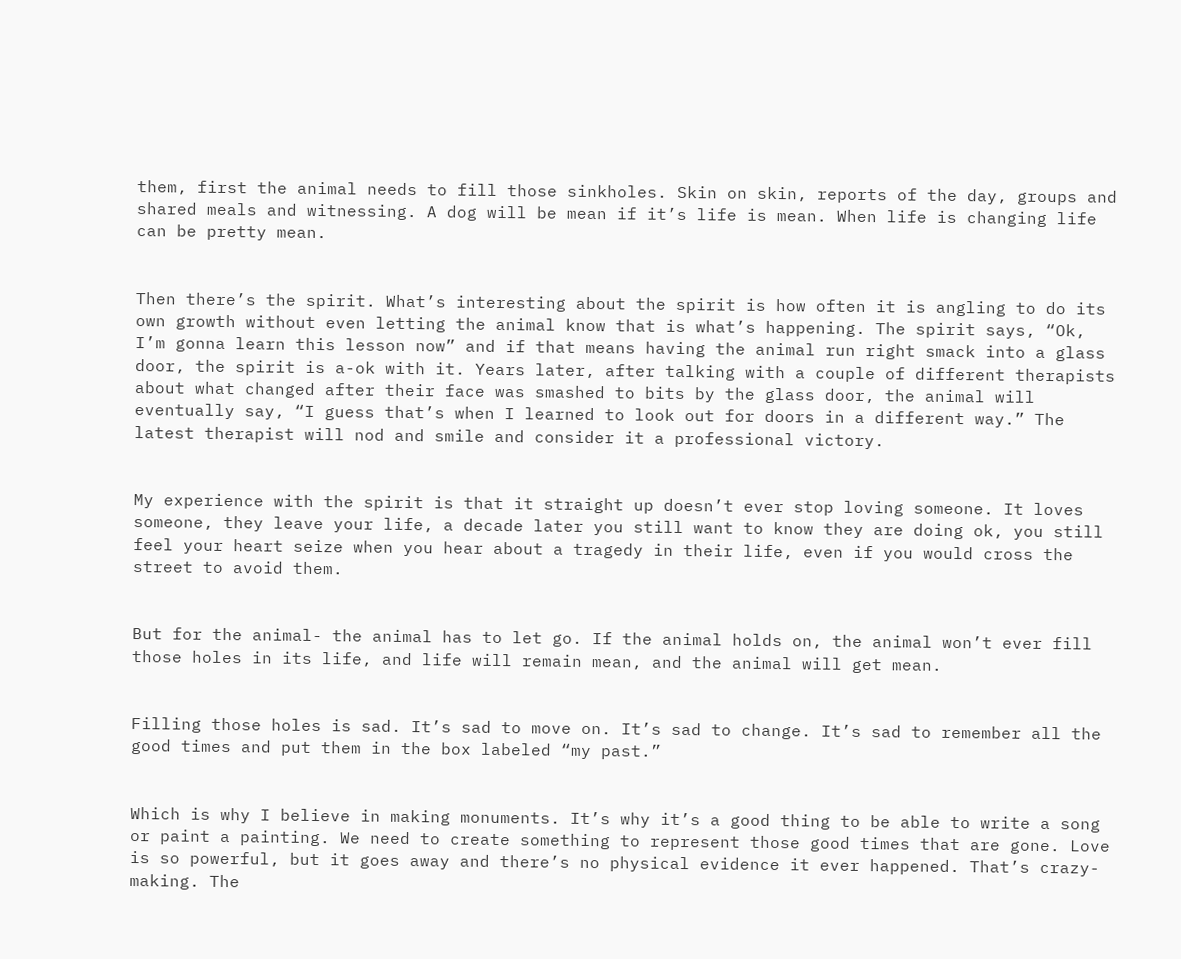them, first the animal needs to fill those sinkholes. Skin on skin, reports of the day, groups and shared meals and witnessing. A dog will be mean if it’s life is mean. When life is changing life can be pretty mean.


Then there’s the spirit. What’s interesting about the spirit is how often it is angling to do its own growth without even letting the animal know that is what’s happening. The spirit says, “Ok, I’m gonna learn this lesson now” and if that means having the animal run right smack into a glass door, the spirit is a-ok with it. Years later, after talking with a couple of different therapists about what changed after their face was smashed to bits by the glass door, the animal will eventually say, “I guess that’s when I learned to look out for doors in a different way.” The latest therapist will nod and smile and consider it a professional victory.


My experience with the spirit is that it straight up doesn’t ever stop loving someone. It loves someone, they leave your life, a decade later you still want to know they are doing ok, you still feel your heart seize when you hear about a tragedy in their life, even if you would cross the street to avoid them.


But for the animal- the animal has to let go. If the animal holds on, the animal won’t ever fill those holes in its life, and life will remain mean, and the animal will get mean.


Filling those holes is sad. It’s sad to move on. It’s sad to change. It’s sad to remember all the good times and put them in the box labeled “my past.”


Which is why I believe in making monuments. It’s why it’s a good thing to be able to write a song or paint a painting. We need to create something to represent those good times that are gone. Love is so powerful, but it goes away and there’s no physical evidence it ever happened. That’s crazy-making. The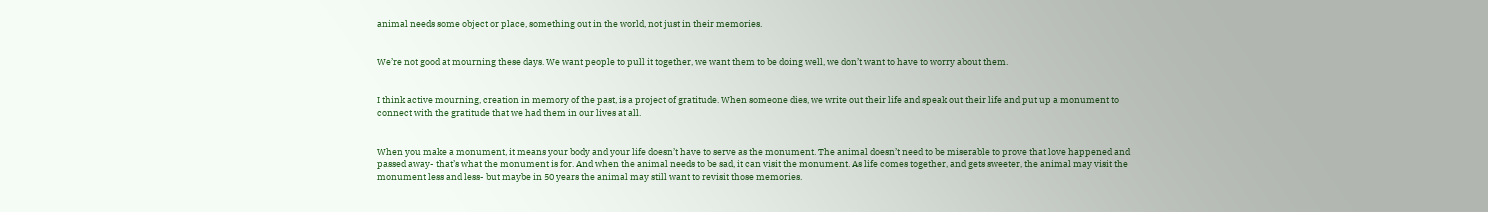animal needs some object or place, something out in the world, not just in their memories.


We’re not good at mourning these days. We want people to pull it together, we want them to be doing well, we don’t want to have to worry about them.


I think active mourning, creation in memory of the past, is a project of gratitude. When someone dies, we write out their life and speak out their life and put up a monument to connect with the gratitude that we had them in our lives at all.


When you make a monument, it means your body and your life doesn’t have to serve as the monument. The animal doesn’t need to be miserable to prove that love happened and passed away- that’s what the monument is for. And when the animal needs to be sad, it can visit the monument. As life comes together, and gets sweeter, the animal may visit the monument less and less- but maybe in 50 years the animal may still want to revisit those memories.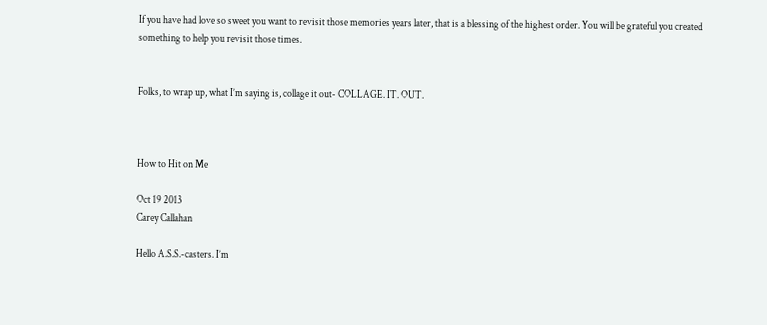If you have had love so sweet you want to revisit those memories years later, that is a blessing of the highest order. You will be grateful you created something to help you revisit those times.


Folks, to wrap up, what I’m saying is, collage it out- COLLAGE. IT. OUT.



How to Hit on Me

Oct 19 2013
Carey Callahan

Hello A.S.S.-casters. I’m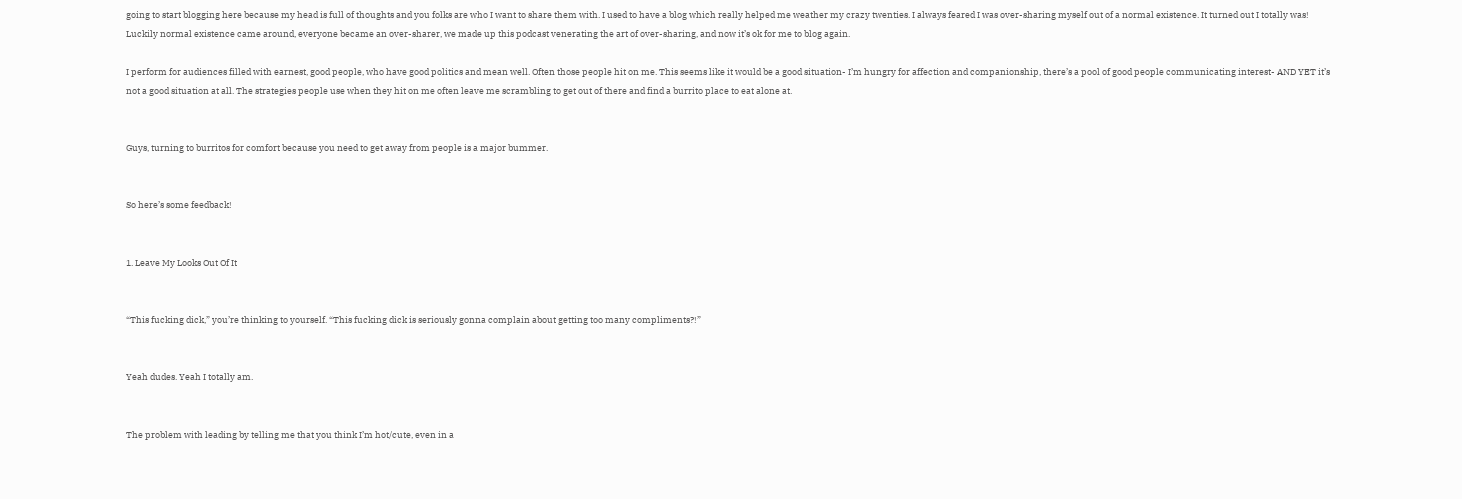going to start blogging here because my head is full of thoughts and you folks are who I want to share them with. I used to have a blog which really helped me weather my crazy twenties. I always feared I was over-sharing myself out of a normal existence. It turned out I totally was! Luckily normal existence came around, everyone became an over-sharer, we made up this podcast venerating the art of over-sharing, and now it’s ok for me to blog again.

I perform for audiences filled with earnest, good people, who have good politics and mean well. Often those people hit on me. This seems like it would be a good situation- I’m hungry for affection and companionship, there’s a pool of good people communicating interest- AND YET it’s not a good situation at all. The strategies people use when they hit on me often leave me scrambling to get out of there and find a burrito place to eat alone at.


Guys, turning to burritos for comfort because you need to get away from people is a major bummer.


So here’s some feedback!


1. Leave My Looks Out Of It


“This fucking dick,” you’re thinking to yourself. “This fucking dick is seriously gonna complain about getting too many compliments?!”


Yeah dudes. Yeah I totally am.


The problem with leading by telling me that you think I’m hot/cute, even in a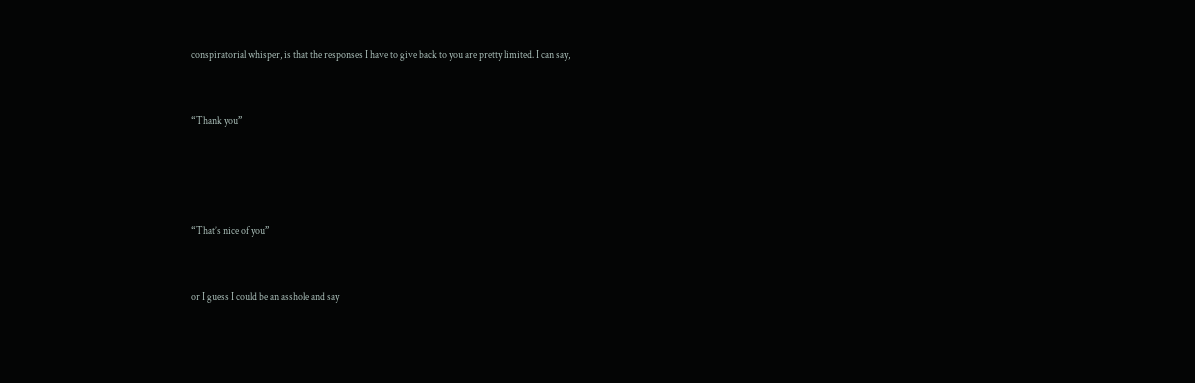conspiratorial whisper, is that the responses I have to give back to you are pretty limited. I can say,


“Thank you”




“That’s nice of you”


or I guess I could be an asshole and say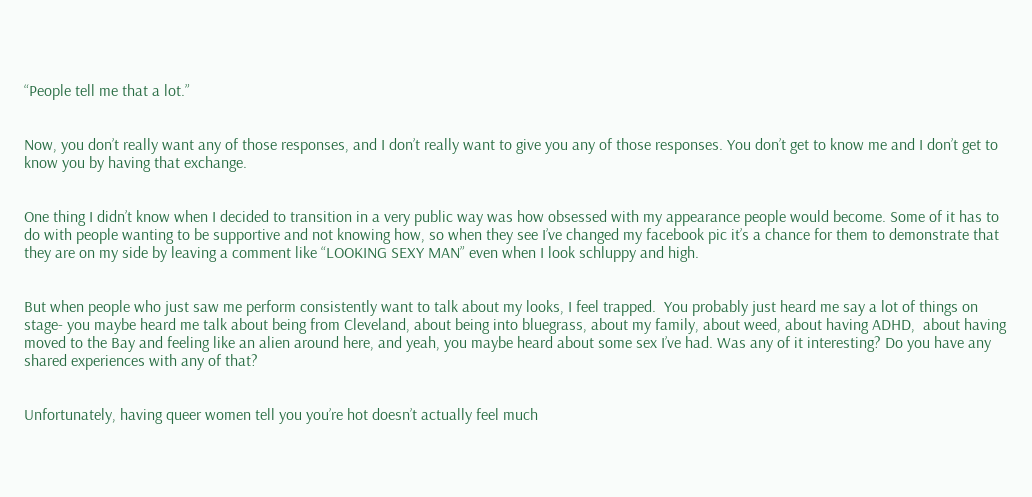“People tell me that a lot.”


Now, you don’t really want any of those responses, and I don’t really want to give you any of those responses. You don’t get to know me and I don’t get to know you by having that exchange.


One thing I didn’t know when I decided to transition in a very public way was how obsessed with my appearance people would become. Some of it has to do with people wanting to be supportive and not knowing how, so when they see I’ve changed my facebook pic it’s a chance for them to demonstrate that they are on my side by leaving a comment like “LOOKING SEXY MAN” even when I look schluppy and high.


But when people who just saw me perform consistently want to talk about my looks, I feel trapped.  You probably just heard me say a lot of things on stage- you maybe heard me talk about being from Cleveland, about being into bluegrass, about my family, about weed, about having ADHD,  about having moved to the Bay and feeling like an alien around here, and yeah, you maybe heard about some sex I’ve had. Was any of it interesting? Do you have any shared experiences with any of that?


Unfortunately, having queer women tell you you’re hot doesn’t actually feel much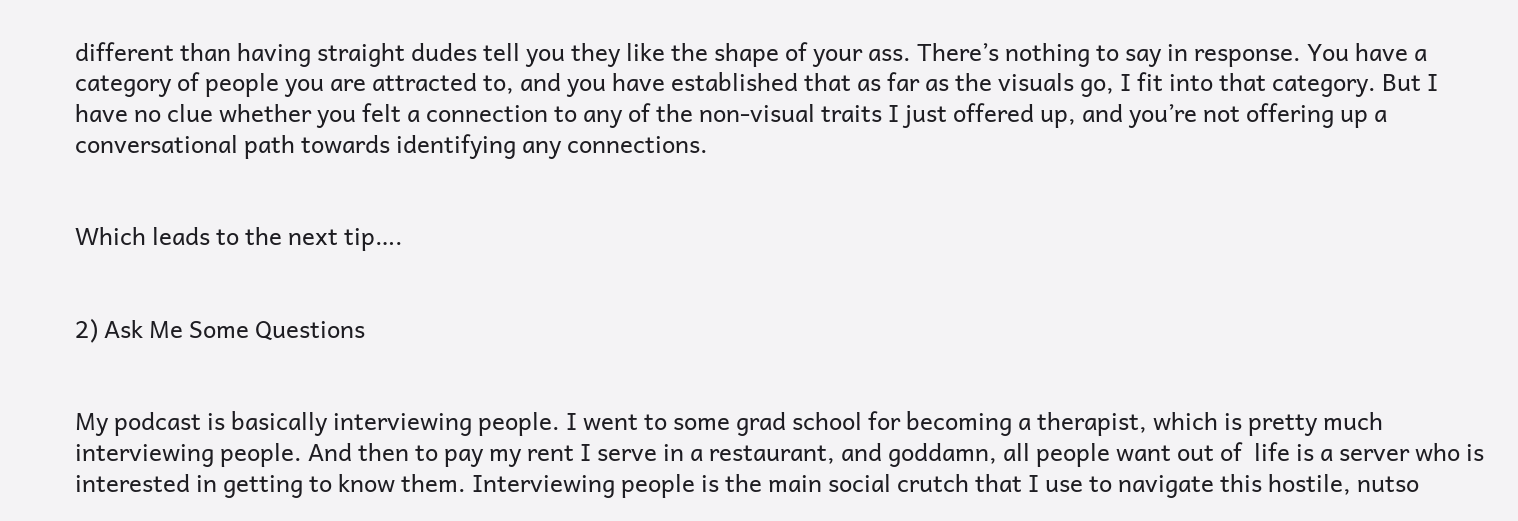different than having straight dudes tell you they like the shape of your ass. There’s nothing to say in response. You have a category of people you are attracted to, and you have established that as far as the visuals go, I fit into that category. But I have no clue whether you felt a connection to any of the non-visual traits I just offered up, and you’re not offering up a conversational path towards identifying any connections.


Which leads to the next tip….


2) Ask Me Some Questions


My podcast is basically interviewing people. I went to some grad school for becoming a therapist, which is pretty much interviewing people. And then to pay my rent I serve in a restaurant, and goddamn, all people want out of  life is a server who is interested in getting to know them. Interviewing people is the main social crutch that I use to navigate this hostile, nutso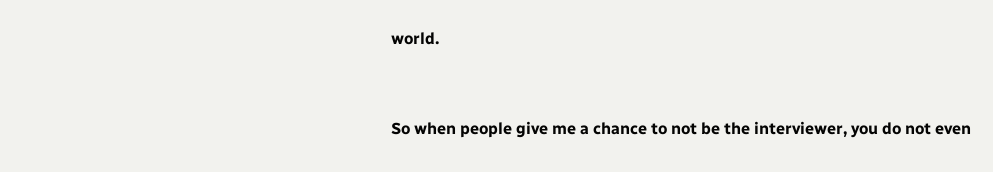world.


So when people give me a chance to not be the interviewer, you do not even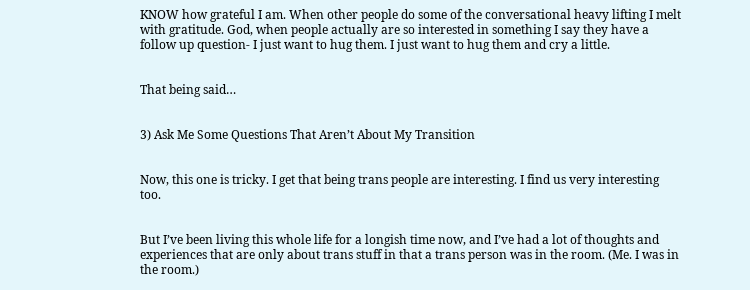KNOW how grateful I am. When other people do some of the conversational heavy lifting I melt with gratitude. God, when people actually are so interested in something I say they have a follow up question- I just want to hug them. I just want to hug them and cry a little.


That being said…


3) Ask Me Some Questions That Aren’t About My Transition


Now, this one is tricky. I get that being trans people are interesting. I find us very interesting too.


But I’ve been living this whole life for a longish time now, and I’ve had a lot of thoughts and experiences that are only about trans stuff in that a trans person was in the room. (Me. I was in the room.)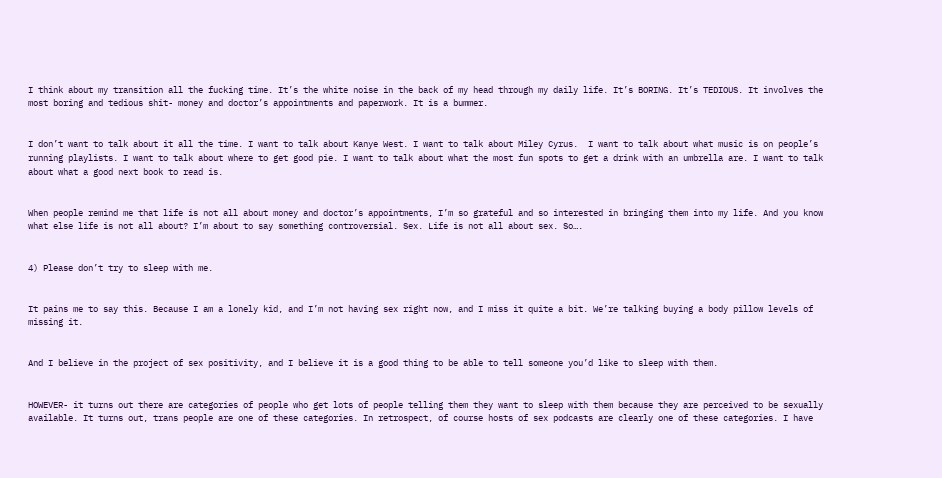I think about my transition all the fucking time. It’s the white noise in the back of my head through my daily life. It’s BORING. It’s TEDIOUS. It involves the most boring and tedious shit- money and doctor’s appointments and paperwork. It is a bummer.


I don’t want to talk about it all the time. I want to talk about Kanye West. I want to talk about Miley Cyrus.  I want to talk about what music is on people’s running playlists. I want to talk about where to get good pie. I want to talk about what the most fun spots to get a drink with an umbrella are. I want to talk about what a good next book to read is.


When people remind me that life is not all about money and doctor’s appointments, I’m so grateful and so interested in bringing them into my life. And you know what else life is not all about? I’m about to say something controversial. Sex. Life is not all about sex. So….


4) Please don’t try to sleep with me.


It pains me to say this. Because I am a lonely kid, and I’m not having sex right now, and I miss it quite a bit. We’re talking buying a body pillow levels of missing it.


And I believe in the project of sex positivity, and I believe it is a good thing to be able to tell someone you’d like to sleep with them.


HOWEVER- it turns out there are categories of people who get lots of people telling them they want to sleep with them because they are perceived to be sexually available. It turns out, trans people are one of these categories. In retrospect, of course hosts of sex podcasts are clearly one of these categories. I have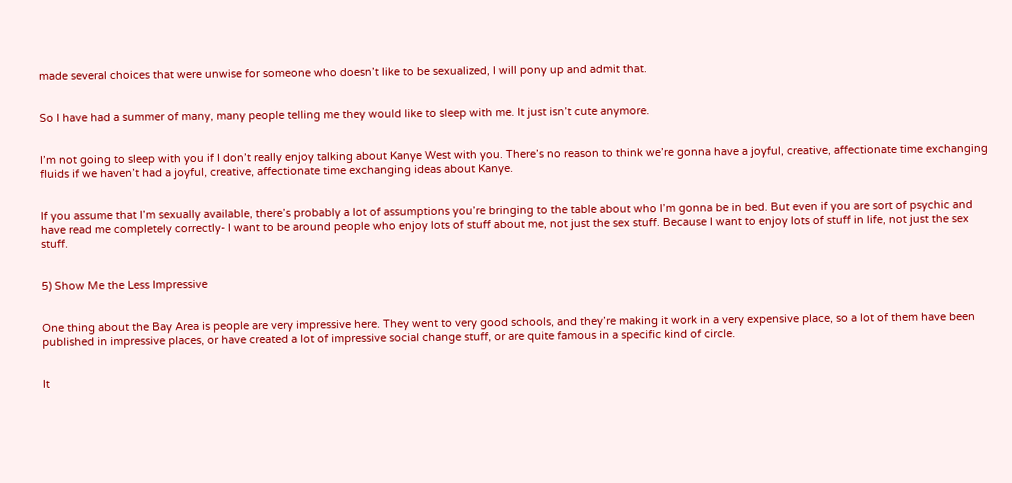made several choices that were unwise for someone who doesn’t like to be sexualized, I will pony up and admit that.


So I have had a summer of many, many people telling me they would like to sleep with me. It just isn’t cute anymore.


I’m not going to sleep with you if I don’t really enjoy talking about Kanye West with you. There’s no reason to think we’re gonna have a joyful, creative, affectionate time exchanging fluids if we haven’t had a joyful, creative, affectionate time exchanging ideas about Kanye.


If you assume that I’m sexually available, there’s probably a lot of assumptions you’re bringing to the table about who I’m gonna be in bed. But even if you are sort of psychic and have read me completely correctly- I want to be around people who enjoy lots of stuff about me, not just the sex stuff. Because I want to enjoy lots of stuff in life, not just the sex stuff.


5) Show Me the Less Impressive


One thing about the Bay Area is people are very impressive here. They went to very good schools, and they’re making it work in a very expensive place, so a lot of them have been published in impressive places, or have created a lot of impressive social change stuff, or are quite famous in a specific kind of circle.


It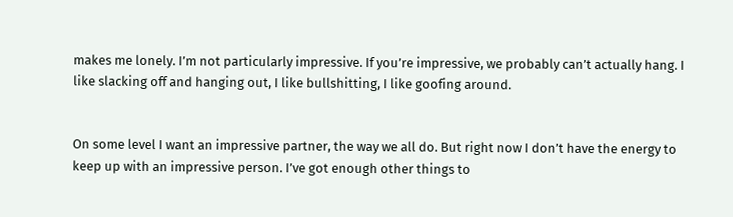makes me lonely. I’m not particularly impressive. If you’re impressive, we probably can’t actually hang. I like slacking off and hanging out, I like bullshitting, I like goofing around.


On some level I want an impressive partner, the way we all do. But right now I don’t have the energy to keep up with an impressive person. I’ve got enough other things to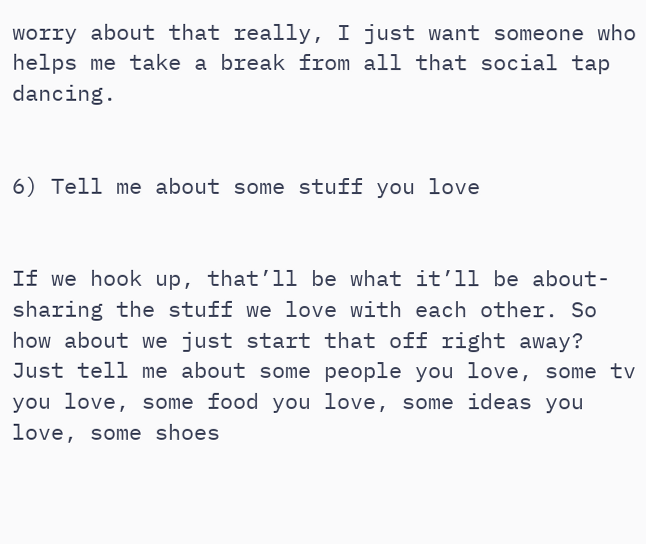worry about that really, I just want someone who helps me take a break from all that social tap dancing.


6) Tell me about some stuff you love


If we hook up, that’ll be what it’ll be about- sharing the stuff we love with each other. So how about we just start that off right away? Just tell me about some people you love, some tv you love, some food you love, some ideas you love, some shoes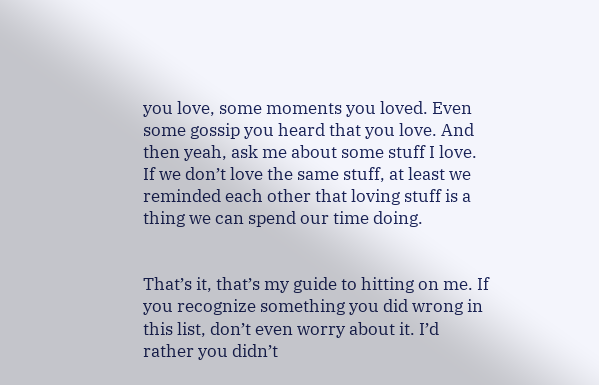you love, some moments you loved. Even some gossip you heard that you love. And then yeah, ask me about some stuff I love. If we don’t love the same stuff, at least we reminded each other that loving stuff is a thing we can spend our time doing.


That’s it, that’s my guide to hitting on me. If you recognize something you did wrong in this list, don’t even worry about it. I’d rather you didn’t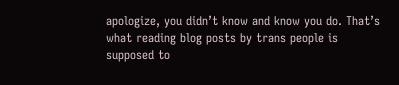apologize, you didn’t know and know you do. That’s what reading blog posts by trans people is supposed to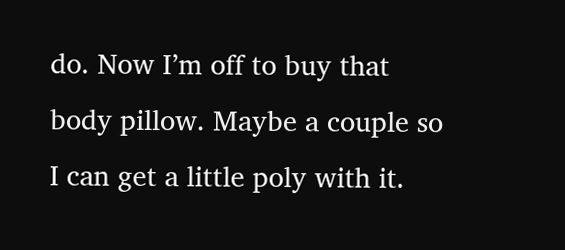do. Now I’m off to buy that body pillow. Maybe a couple so I can get a little poly with it.